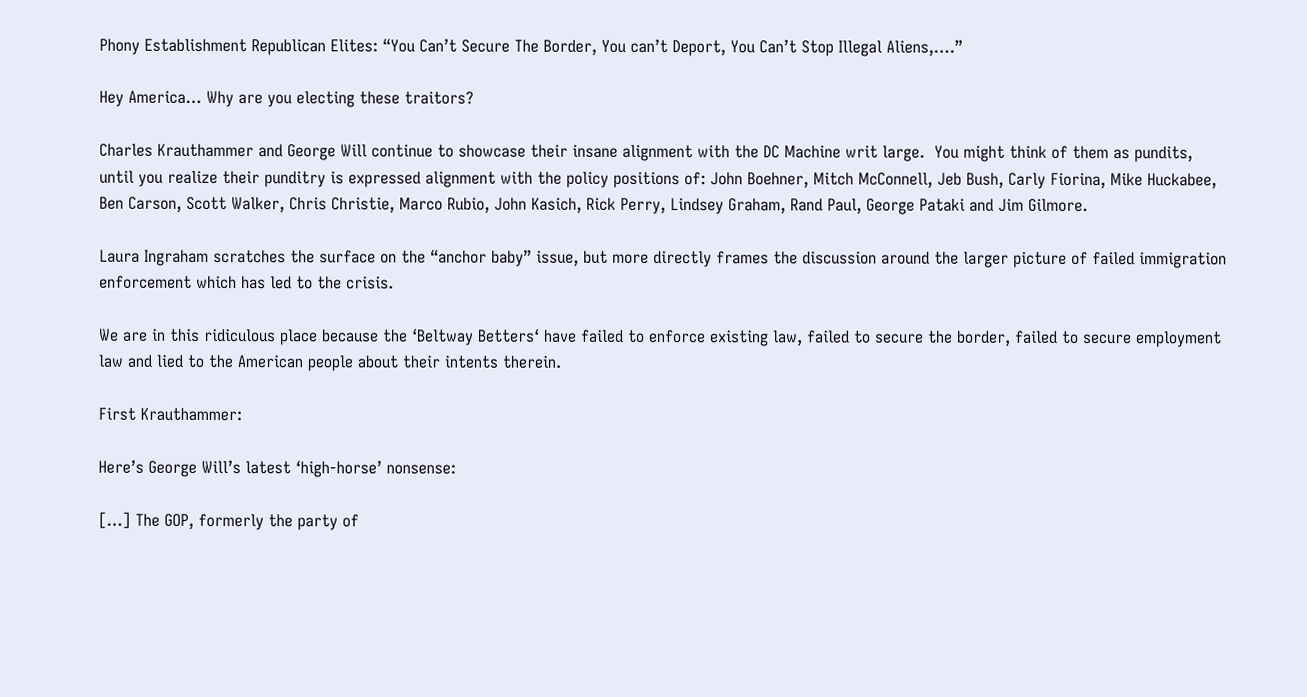Phony Establishment Republican Elites: “You Can’t Secure The Border, You can’t Deport, You Can’t Stop Illegal Aliens,….”

Hey America… Why are you electing these traitors?

Charles Krauthammer and George Will continue to showcase their insane alignment with the DC Machine writ large.  You might think of them as pundits, until you realize their punditry is expressed alignment with the policy positions of: John Boehner, Mitch McConnell, Jeb Bush, Carly Fiorina, Mike Huckabee, Ben Carson, Scott Walker, Chris Christie, Marco Rubio, John Kasich, Rick Perry, Lindsey Graham, Rand Paul, George Pataki and Jim Gilmore.

Laura Ingraham scratches the surface on the “anchor baby” issue, but more directly frames the discussion around the larger picture of failed immigration enforcement which has led to the crisis.

We are in this ridiculous place because the ‘Beltway Betters‘ have failed to enforce existing law, failed to secure the border, failed to secure employment law and lied to the American people about their intents therein.

First Krauthammer:

Here’s George Will’s latest ‘high-horse’ nonsense:

[…] The GOP, formerly the party of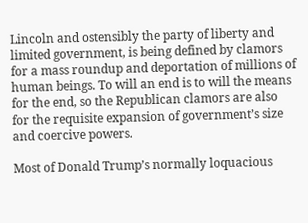Lincoln and ostensibly the party of liberty and limited government, is being defined by clamors for a mass roundup and deportation of millions of human beings. To will an end is to will the means for the end, so the Republican clamors are also for the requisite expansion of government’s size and coercive powers.

Most of Donald Trump’s normally loquacious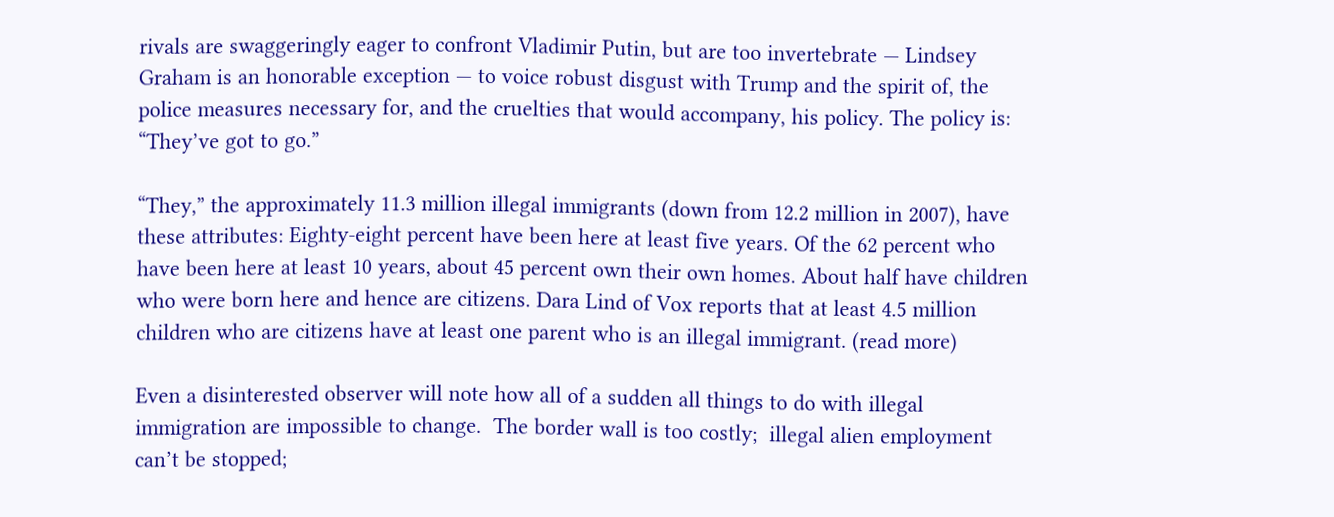rivals are swaggeringly eager to confront Vladimir Putin, but are too invertebrate — Lindsey Graham is an honorable exception — to voice robust disgust with Trump and the spirit of, the police measures necessary for, and the cruelties that would accompany, his policy. The policy is: “They’ve got to go.”

“They,” the approximately 11.3 million illegal immigrants (down from 12.2 million in 2007), have these attributes: Eighty-eight percent have been here at least five years. Of the 62 percent who have been here at least 10 years, about 45 percent own their own homes. About half have children who were born here and hence are citizens. Dara Lind of Vox reports that at least 4.5 million children who are citizens have at least one parent who is an illegal immigrant. (read more)

Even a disinterested observer will note how all of a sudden all things to do with illegal immigration are impossible to change.  The border wall is too costly;  illegal alien employment can’t be stopped;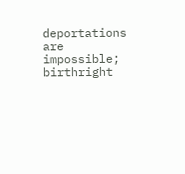deportations are impossible; birthright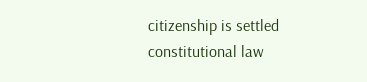citizenship is settled constitutional law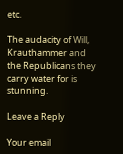etc.

The audacity of Will, Krauthammer and the Republicans they carry water for is stunning.

Leave a Reply

Your email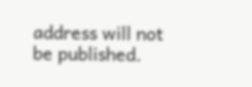address will not be published.